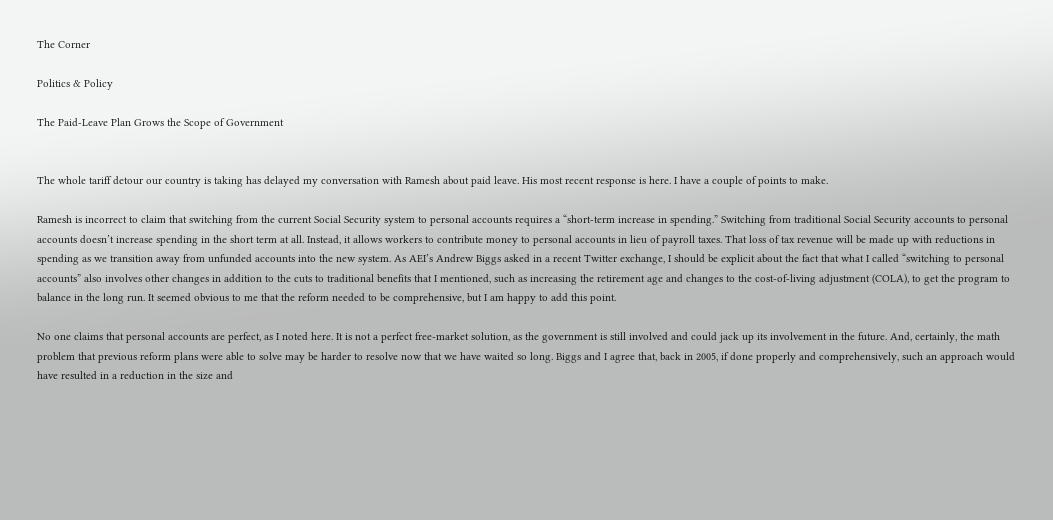The Corner

Politics & Policy

The Paid-Leave Plan Grows the Scope of Government


The whole tariff detour our country is taking has delayed my conversation with Ramesh about paid leave. His most recent response is here. I have a couple of points to make.

Ramesh is incorrect to claim that switching from the current Social Security system to personal accounts requires a “short-term increase in spending.” Switching from traditional Social Security accounts to personal accounts doesn’t increase spending in the short term at all. Instead, it allows workers to contribute money to personal accounts in lieu of payroll taxes. That loss of tax revenue will be made up with reductions in spending as we transition away from unfunded accounts into the new system. As AEI’s Andrew Biggs asked in a recent Twitter exchange, I should be explicit about the fact that what I called “switching to personal accounts” also involves other changes in addition to the cuts to traditional benefits that I mentioned, such as increasing the retirement age and changes to the cost-of-living adjustment (COLA), to get the program to balance in the long run. It seemed obvious to me that the reform needed to be comprehensive, but I am happy to add this point.

No one claims that personal accounts are perfect, as I noted here. It is not a perfect free-market solution, as the government is still involved and could jack up its involvement in the future. And, certainly, the math problem that previous reform plans were able to solve may be harder to resolve now that we have waited so long. Biggs and I agree that, back in 2005, if done properly and comprehensively, such an approach would have resulted in a reduction in the size and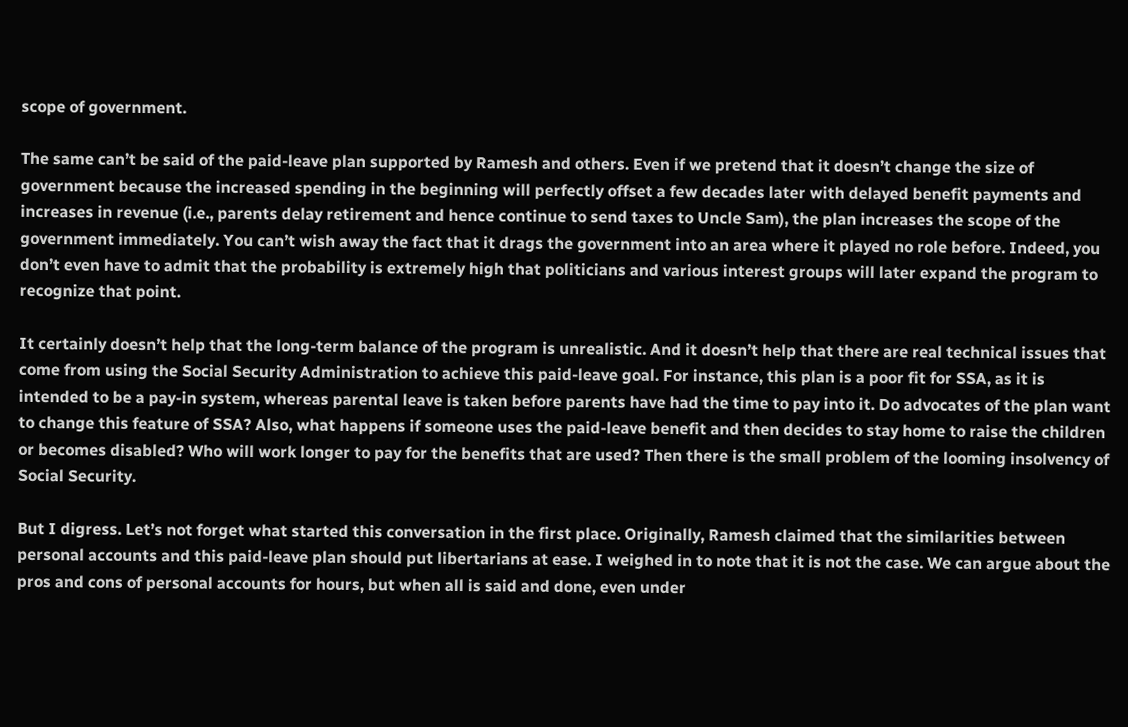scope of government.

The same can’t be said of the paid-leave plan supported by Ramesh and others. Even if we pretend that it doesn’t change the size of government because the increased spending in the beginning will perfectly offset a few decades later with delayed benefit payments and increases in revenue (i.e., parents delay retirement and hence continue to send taxes to Uncle Sam), the plan increases the scope of the government immediately. You can’t wish away the fact that it drags the government into an area where it played no role before. Indeed, you don’t even have to admit that the probability is extremely high that politicians and various interest groups will later expand the program to recognize that point.

It certainly doesn’t help that the long-term balance of the program is unrealistic. And it doesn’t help that there are real technical issues that come from using the Social Security Administration to achieve this paid-leave goal. For instance, this plan is a poor fit for SSA, as it is intended to be a pay-in system, whereas parental leave is taken before parents have had the time to pay into it. Do advocates of the plan want to change this feature of SSA? Also, what happens if someone uses the paid-leave benefit and then decides to stay home to raise the children or becomes disabled? Who will work longer to pay for the benefits that are used? Then there is the small problem of the looming insolvency of Social Security.

But I digress. Let’s not forget what started this conversation in the first place. Originally, Ramesh claimed that the similarities between personal accounts and this paid-leave plan should put libertarians at ease. I weighed in to note that it is not the case. We can argue about the pros and cons of personal accounts for hours, but when all is said and done, even under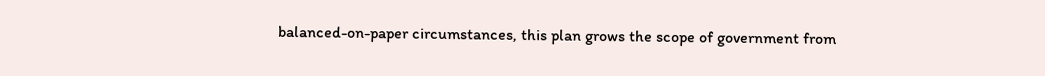balanced-on-paper circumstances, this plan grows the scope of government from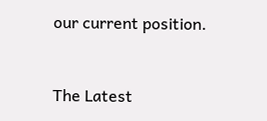our current position.


The Latest